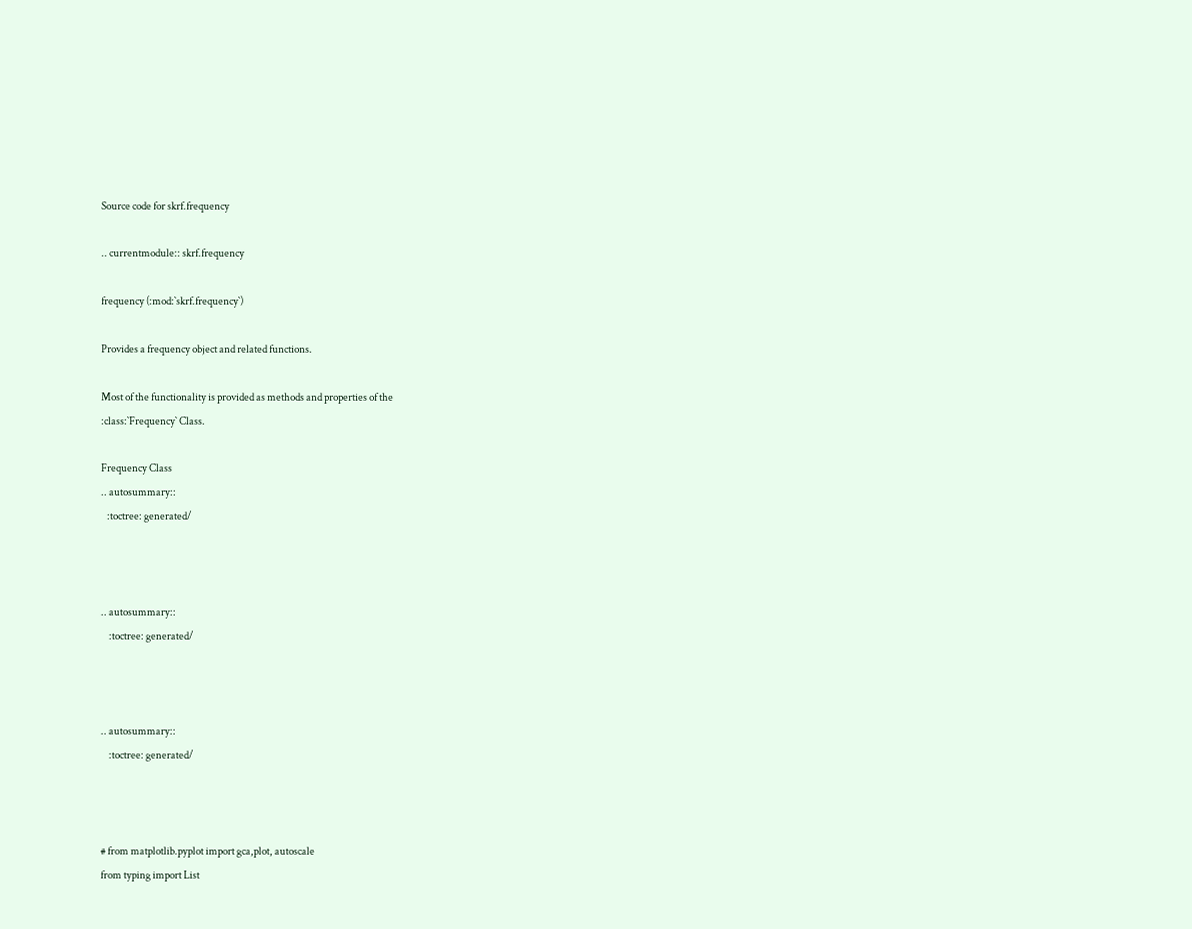Source code for skrf.frequency

.. currentmodule:: skrf.frequency

frequency (:mod:`skrf.frequency`)

Provides a frequency object and related functions.

Most of the functionality is provided as methods and properties of the
:class:`Frequency` Class.

Frequency Class
.. autosummary::
   :toctree: generated/



.. autosummary::
    :toctree: generated/



.. autosummary::
    :toctree: generated/



# from matplotlib.pyplot import gca,plot, autoscale
from typing import List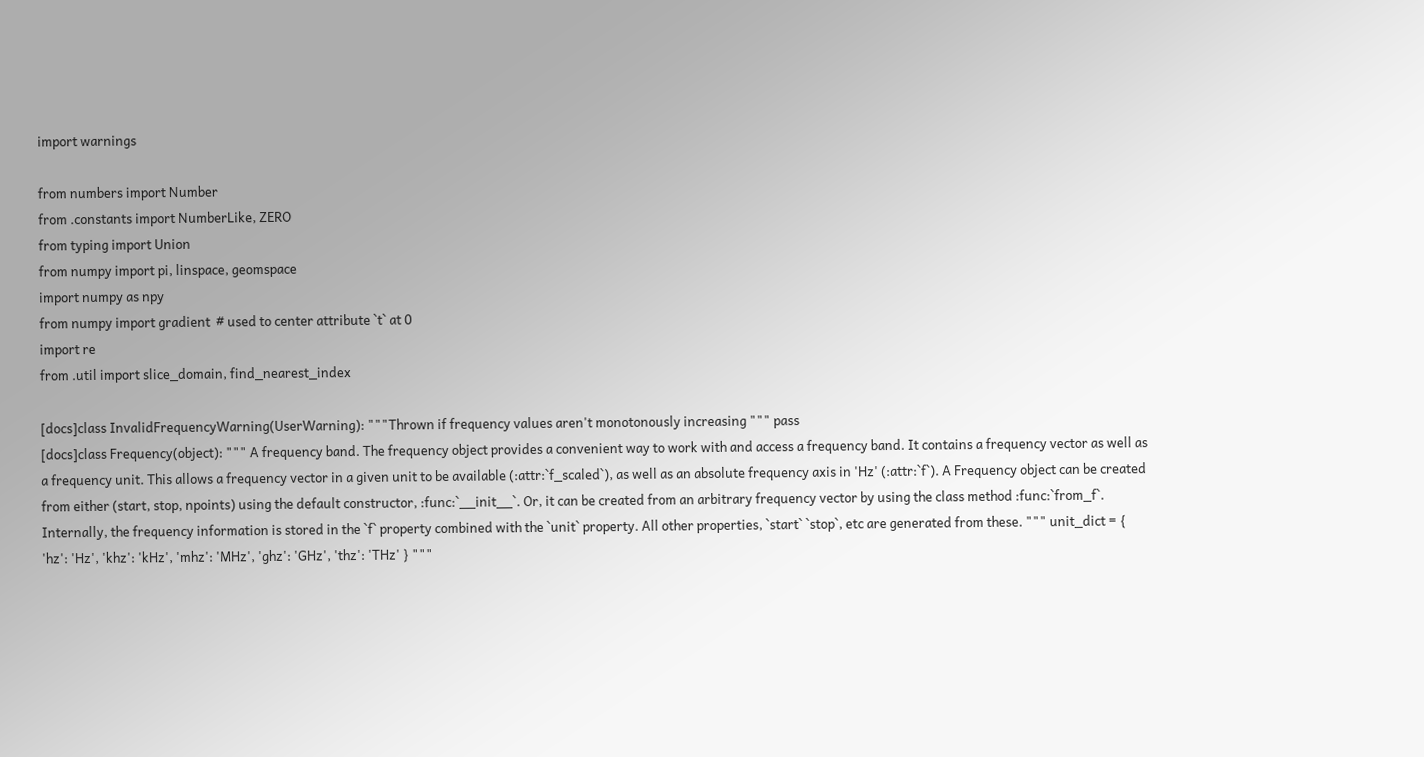import warnings

from numbers import Number
from .constants import NumberLike, ZERO
from typing import Union
from numpy import pi, linspace, geomspace
import numpy as npy
from numpy import gradient  # used to center attribute `t` at 0
import re
from .util import slice_domain, find_nearest_index

[docs]class InvalidFrequencyWarning(UserWarning): """Thrown if frequency values aren't monotonously increasing """ pass
[docs]class Frequency(object): """ A frequency band. The frequency object provides a convenient way to work with and access a frequency band. It contains a frequency vector as well as a frequency unit. This allows a frequency vector in a given unit to be available (:attr:`f_scaled`), as well as an absolute frequency axis in 'Hz' (:attr:`f`). A Frequency object can be created from either (start, stop, npoints) using the default constructor, :func:`__init__`. Or, it can be created from an arbitrary frequency vector by using the class method :func:`from_f`. Internally, the frequency information is stored in the `f` property combined with the `unit` property. All other properties, `start` `stop`, etc are generated from these. """ unit_dict = { 'hz': 'Hz', 'khz': 'kHz', 'mhz': 'MHz', 'ghz': 'GHz', 'thz': 'THz' } """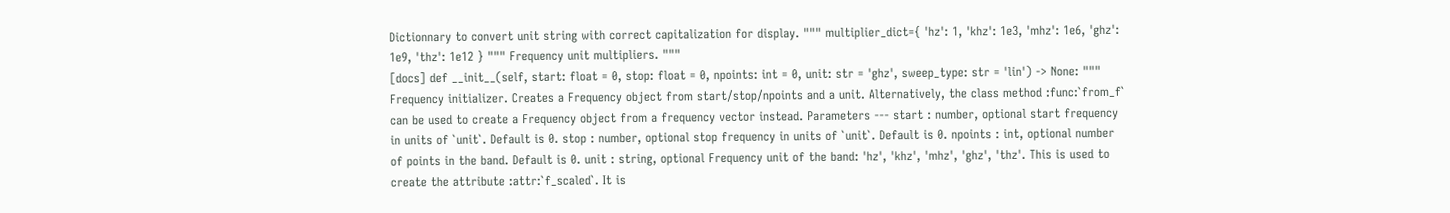Dictionnary to convert unit string with correct capitalization for display. """ multiplier_dict={ 'hz': 1, 'khz': 1e3, 'mhz': 1e6, 'ghz': 1e9, 'thz': 1e12 } """ Frequency unit multipliers. """
[docs] def __init__(self, start: float = 0, stop: float = 0, npoints: int = 0, unit: str = 'ghz', sweep_type: str = 'lin') -> None: """ Frequency initializer. Creates a Frequency object from start/stop/npoints and a unit. Alternatively, the class method :func:`from_f` can be used to create a Frequency object from a frequency vector instead. Parameters --- start : number, optional start frequency in units of `unit`. Default is 0. stop : number, optional stop frequency in units of `unit`. Default is 0. npoints : int, optional number of points in the band. Default is 0. unit : string, optional Frequency unit of the band: 'hz', 'khz', 'mhz', 'ghz', 'thz'. This is used to create the attribute :attr:`f_scaled`. It is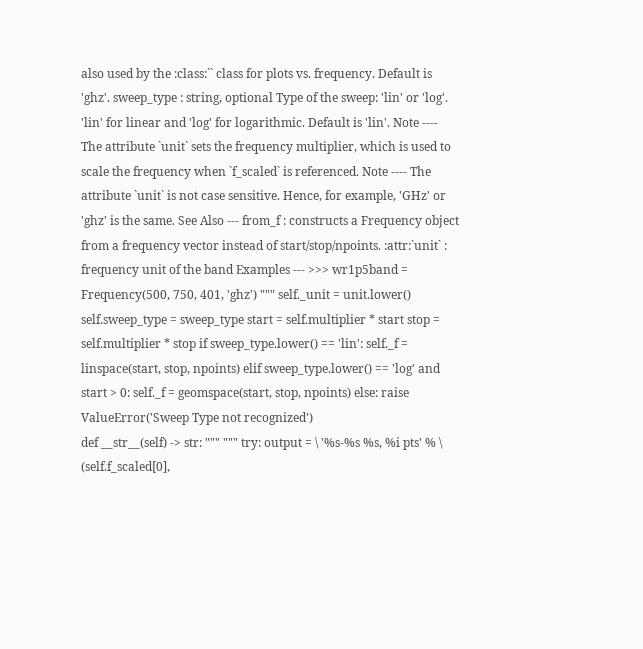also used by the :class:`` class for plots vs. frequency. Default is 'ghz'. sweep_type : string, optional Type of the sweep: 'lin' or 'log'. 'lin' for linear and 'log' for logarithmic. Default is 'lin'. Note ---- The attribute `unit` sets the frequency multiplier, which is used to scale the frequency when `f_scaled` is referenced. Note ---- The attribute `unit` is not case sensitive. Hence, for example, 'GHz' or 'ghz' is the same. See Also --- from_f : constructs a Frequency object from a frequency vector instead of start/stop/npoints. :attr:`unit` : frequency unit of the band Examples --- >>> wr1p5band = Frequency(500, 750, 401, 'ghz') """ self._unit = unit.lower() self.sweep_type = sweep_type start = self.multiplier * start stop = self.multiplier * stop if sweep_type.lower() == 'lin': self._f = linspace(start, stop, npoints) elif sweep_type.lower() == 'log' and start > 0: self._f = geomspace(start, stop, npoints) else: raise ValueError('Sweep Type not recognized')
def __str__(self) -> str: """ """ try: output = \ '%s-%s %s, %i pts' % \ (self.f_scaled[0],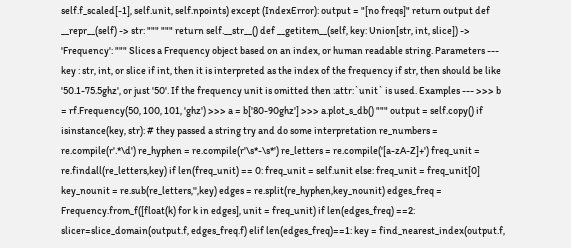self.f_scaled[-1], self.unit, self.npoints) except (IndexError): output = "[no freqs]" return output def __repr__(self) -> str: """ """ return self.__str__() def __getitem__(self, key: Union[str, int, slice]) -> 'Frequency': """ Slices a Frequency object based on an index, or human readable string. Parameters --- key : str, int, or slice if int, then it is interpreted as the index of the frequency if str, then should be like '50.1-75.5ghz', or just '50'. If the frequency unit is omitted then :attr:`unit` is used. Examples --- >>> b = rf.Frequency(50, 100, 101, 'ghz') >>> a = b['80-90ghz'] >>> a.plot_s_db() """ output = self.copy() if isinstance(key, str): # they passed a string try and do some interpretation re_numbers = re.compile(r'.*\d') re_hyphen = re.compile(r'\s*-\s*') re_letters = re.compile('[a-zA-Z]+') freq_unit = re.findall(re_letters,key) if len(freq_unit) == 0: freq_unit = self.unit else: freq_unit = freq_unit[0] key_nounit = re.sub(re_letters,'',key) edges = re.split(re_hyphen,key_nounit) edges_freq = Frequency.from_f([float(k) for k in edges], unit = freq_unit) if len(edges_freq) ==2: slicer=slice_domain(output.f, edges_freq.f) elif len(edges_freq)==1: key = find_nearest_index(output.f,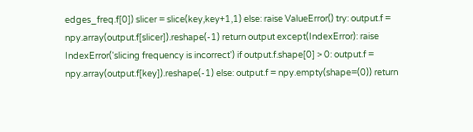edges_freq.f[0]) slicer = slice(key,key+1,1) else: raise ValueError() try: output.f = npy.array(output.f[slicer]).reshape(-1) return output except(IndexError): raise IndexError('slicing frequency is incorrect') if output.f.shape[0] > 0: output.f = npy.array(output.f[key]).reshape(-1) else: output.f = npy.empty(shape=(0)) return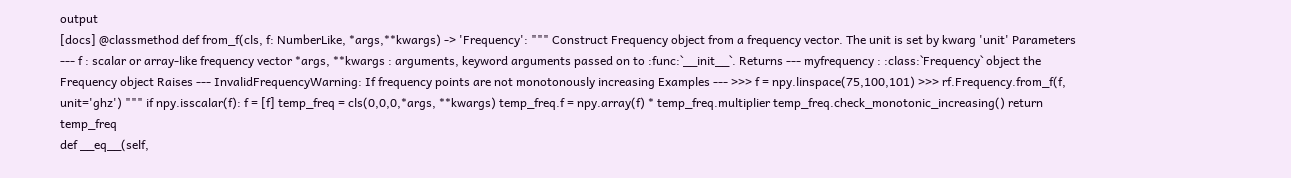output
[docs] @classmethod def from_f(cls, f: NumberLike, *args,**kwargs) -> 'Frequency': """ Construct Frequency object from a frequency vector. The unit is set by kwarg 'unit' Parameters --- f : scalar or array-like frequency vector *args, **kwargs : arguments, keyword arguments passed on to :func:`__init__`. Returns --- myfrequency : :class:`Frequency` object the Frequency object Raises --- InvalidFrequencyWarning: If frequency points are not monotonously increasing Examples --- >>> f = npy.linspace(75,100,101) >>> rf.Frequency.from_f(f, unit='ghz') """ if npy.isscalar(f): f = [f] temp_freq = cls(0,0,0,*args, **kwargs) temp_freq.f = npy.array(f) * temp_freq.multiplier temp_freq.check_monotonic_increasing() return temp_freq
def __eq__(self,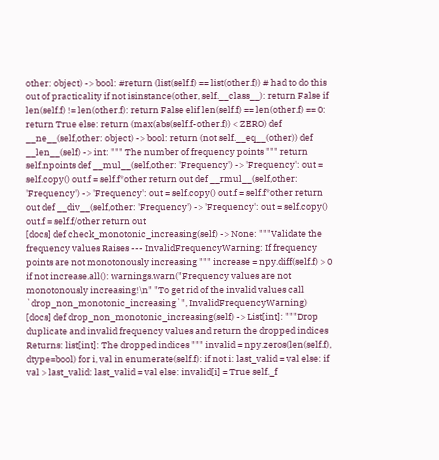other: object) -> bool: #return (list(self.f) == list(other.f)) # had to do this out of practicality if not isinstance(other, self.__class__): return False if len(self.f) != len(other.f): return False elif len(self.f) == len(other.f) == 0: return True else: return (max(abs(self.f-other.f)) < ZERO) def __ne__(self,other: object) -> bool: return (not self.__eq__(other)) def __len__(self) -> int: """ The number of frequency points """ return self.npoints def __mul__(self,other: 'Frequency') -> 'Frequency': out = self.copy() out.f = self.f*other return out def __rmul__(self,other: 'Frequency') -> 'Frequency': out = self.copy() out.f = self.f*other return out def __div__(self,other: 'Frequency') -> 'Frequency': out = self.copy() out.f = self.f/other return out
[docs] def check_monotonic_increasing(self) -> None: """Validate the frequency values Raises --- InvalidFrequencyWarning: If frequency points are not monotonously increasing """ increase = npy.diff(self.f) > 0 if not increase.all(): warnings.warn("Frequency values are not monotonously increasing!\n" "To get rid of the invalid values call `drop_non_monotonic_increasing`", InvalidFrequencyWarning)
[docs] def drop_non_monotonic_increasing(self) -> List[int]: """Drop duplicate and invalid frequency values and return the dropped indices Returns: list[int]: The dropped indices """ invalid = npy.zeros(len(self.f), dtype=bool) for i, val in enumerate(self.f): if not i: last_valid = val else: if val > last_valid: last_valid = val else: invalid[i] = True self._f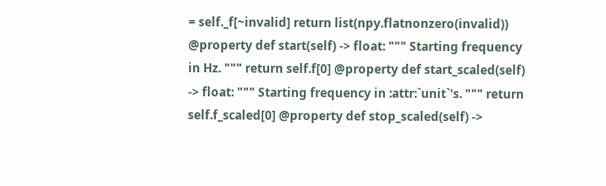= self._f[~invalid] return list(npy.flatnonzero(invalid))
@property def start(self) -> float: """ Starting frequency in Hz. """ return self.f[0] @property def start_scaled(self) -> float: """ Starting frequency in :attr:`unit`'s. """ return self.f_scaled[0] @property def stop_scaled(self) ->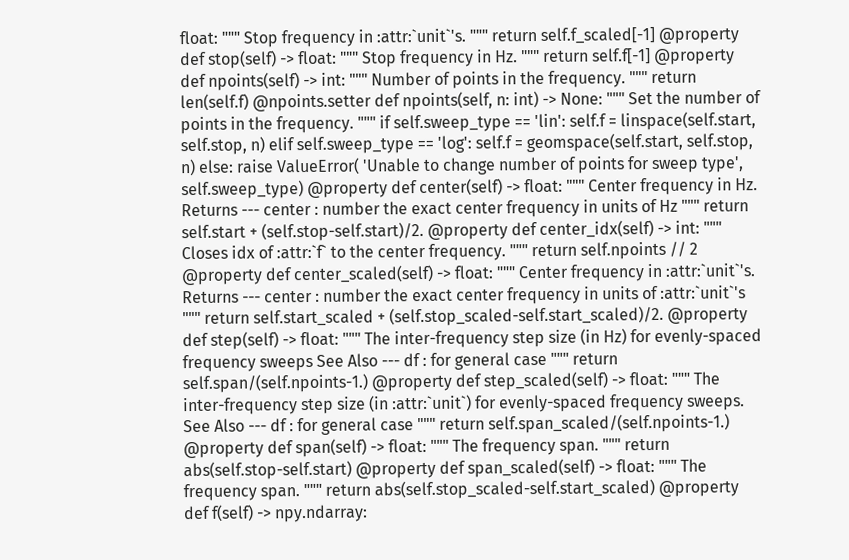float: """ Stop frequency in :attr:`unit`'s. """ return self.f_scaled[-1] @property def stop(self) -> float: """ Stop frequency in Hz. """ return self.f[-1] @property def npoints(self) -> int: """ Number of points in the frequency. """ return len(self.f) @npoints.setter def npoints(self, n: int) -> None: """ Set the number of points in the frequency. """ if self.sweep_type == 'lin': self.f = linspace(self.start, self.stop, n) elif self.sweep_type == 'log': self.f = geomspace(self.start, self.stop, n) else: raise ValueError( 'Unable to change number of points for sweep type', self.sweep_type) @property def center(self) -> float: """ Center frequency in Hz. Returns --- center : number the exact center frequency in units of Hz """ return self.start + (self.stop-self.start)/2. @property def center_idx(self) -> int: """ Closes idx of :attr:`f` to the center frequency. """ return self.npoints // 2 @property def center_scaled(self) -> float: """ Center frequency in :attr:`unit`'s. Returns --- center : number the exact center frequency in units of :attr:`unit`'s """ return self.start_scaled + (self.stop_scaled-self.start_scaled)/2. @property def step(self) -> float: """ The inter-frequency step size (in Hz) for evenly-spaced frequency sweeps See Also --- df : for general case """ return self.span/(self.npoints-1.) @property def step_scaled(self) -> float: """ The inter-frequency step size (in :attr:`unit`) for evenly-spaced frequency sweeps. See Also --- df : for general case """ return self.span_scaled/(self.npoints-1.) @property def span(self) -> float: """ The frequency span. """ return abs(self.stop-self.start) @property def span_scaled(self) -> float: """ The frequency span. """ return abs(self.stop_scaled-self.start_scaled) @property def f(self) -> npy.ndarray: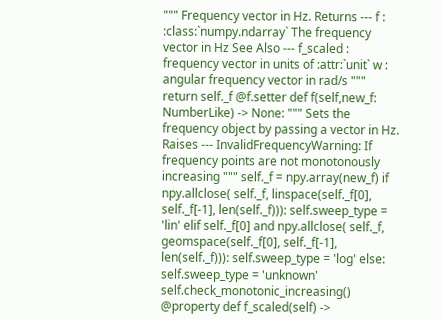""" Frequency vector in Hz. Returns --- f : :class:`numpy.ndarray` The frequency vector in Hz See Also --- f_scaled : frequency vector in units of :attr:`unit` w : angular frequency vector in rad/s """ return self._f @f.setter def f(self,new_f: NumberLike) -> None: """ Sets the frequency object by passing a vector in Hz. Raises --- InvalidFrequencyWarning: If frequency points are not monotonously increasing """ self._f = npy.array(new_f) if npy.allclose( self._f, linspace(self._f[0], self._f[-1], len(self._f))): self.sweep_type = 'lin' elif self._f[0] and npy.allclose( self._f, geomspace(self._f[0], self._f[-1], len(self._f))): self.sweep_type = 'log' else: self.sweep_type = 'unknown' self.check_monotonic_increasing() @property def f_scaled(self) ->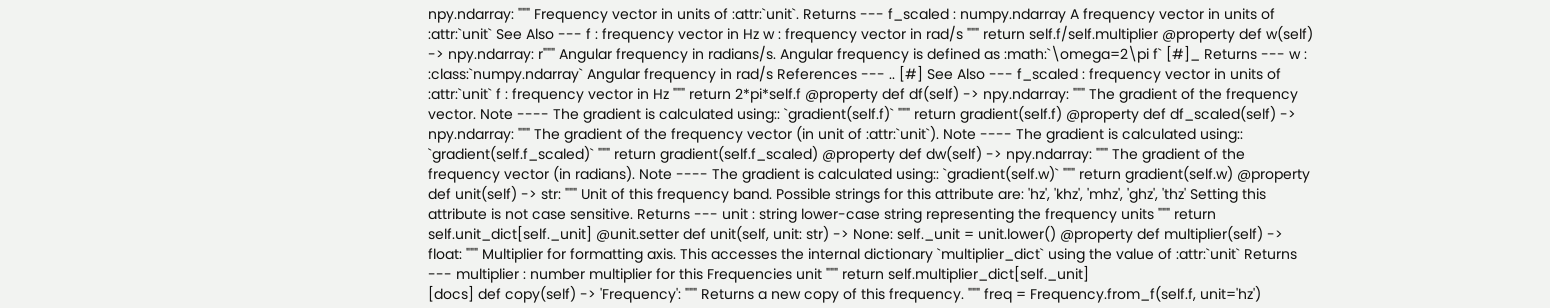npy.ndarray: """ Frequency vector in units of :attr:`unit`. Returns --- f_scaled : numpy.ndarray A frequency vector in units of :attr:`unit` See Also --- f : frequency vector in Hz w : frequency vector in rad/s """ return self.f/self.multiplier @property def w(self) -> npy.ndarray: r""" Angular frequency in radians/s. Angular frequency is defined as :math:`\omega=2\pi f` [#]_ Returns --- w : :class:`numpy.ndarray` Angular frequency in rad/s References --- .. [#] See Also --- f_scaled : frequency vector in units of :attr:`unit` f : frequency vector in Hz """ return 2*pi*self.f @property def df(self) -> npy.ndarray: """ The gradient of the frequency vector. Note ---- The gradient is calculated using:: `gradient(self.f)` """ return gradient(self.f) @property def df_scaled(self) -> npy.ndarray: """ The gradient of the frequency vector (in unit of :attr:`unit`). Note ---- The gradient is calculated using:: `gradient(self.f_scaled)` """ return gradient(self.f_scaled) @property def dw(self) -> npy.ndarray: """ The gradient of the frequency vector (in radians). Note ---- The gradient is calculated using:: `gradient(self.w)` """ return gradient(self.w) @property def unit(self) -> str: """ Unit of this frequency band. Possible strings for this attribute are: 'hz', 'khz', 'mhz', 'ghz', 'thz' Setting this attribute is not case sensitive. Returns --- unit : string lower-case string representing the frequency units """ return self.unit_dict[self._unit] @unit.setter def unit(self, unit: str) -> None: self._unit = unit.lower() @property def multiplier(self) -> float: """ Multiplier for formatting axis. This accesses the internal dictionary `multiplier_dict` using the value of :attr:`unit` Returns --- multiplier : number multiplier for this Frequencies unit """ return self.multiplier_dict[self._unit]
[docs] def copy(self) -> 'Frequency': """ Returns a new copy of this frequency. """ freq = Frequency.from_f(self.f, unit='hz')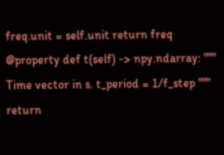freq.unit = self.unit return freq
@property def t(self) -> npy.ndarray: """ Time vector in s. t_period = 1/f_step """ return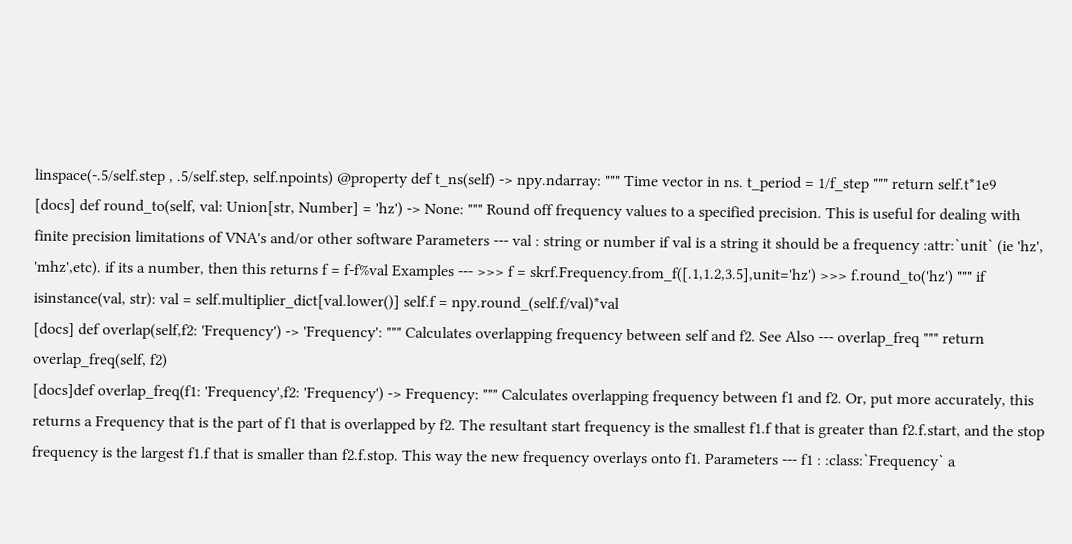linspace(-.5/self.step , .5/self.step, self.npoints) @property def t_ns(self) -> npy.ndarray: """ Time vector in ns. t_period = 1/f_step """ return self.t*1e9
[docs] def round_to(self, val: Union[str, Number] = 'hz') -> None: """ Round off frequency values to a specified precision. This is useful for dealing with finite precision limitations of VNA's and/or other software Parameters --- val : string or number if val is a string it should be a frequency :attr:`unit` (ie 'hz', 'mhz',etc). if its a number, then this returns f = f-f%val Examples --- >>> f = skrf.Frequency.from_f([.1,1.2,3.5],unit='hz') >>> f.round_to('hz') """ if isinstance(val, str): val = self.multiplier_dict[val.lower()] self.f = npy.round_(self.f/val)*val
[docs] def overlap(self,f2: 'Frequency') -> 'Frequency': """ Calculates overlapping frequency between self and f2. See Also --- overlap_freq """ return overlap_freq(self, f2)
[docs]def overlap_freq(f1: 'Frequency',f2: 'Frequency') -> Frequency: """ Calculates overlapping frequency between f1 and f2. Or, put more accurately, this returns a Frequency that is the part of f1 that is overlapped by f2. The resultant start frequency is the smallest f1.f that is greater than f2.f.start, and the stop frequency is the largest f1.f that is smaller than f2.f.stop. This way the new frequency overlays onto f1. Parameters --- f1 : :class:`Frequency` a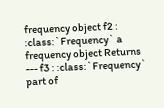frequency object f2 : :class:`Frequency` a frequency object Returns --- f3 : :class:`Frequency` part of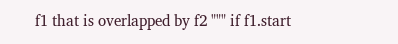f1 that is overlapped by f2 """ if f1.start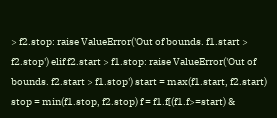> f2.stop: raise ValueError('Out of bounds. f1.start > f2.stop') elif f2.start > f1.stop: raise ValueError('Out of bounds. f2.start > f1.stop') start = max(f1.start, f2.start) stop = min(f1.stop, f2.stop) f = f1.f[(f1.f>=start) &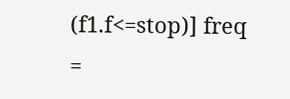(f1.f<=stop)] freq =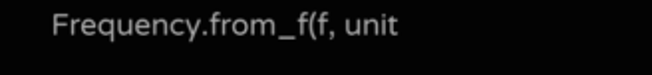Frequency.from_f(f, unit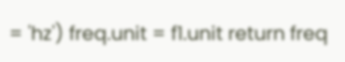= 'hz') freq.unit = f1.unit return freq